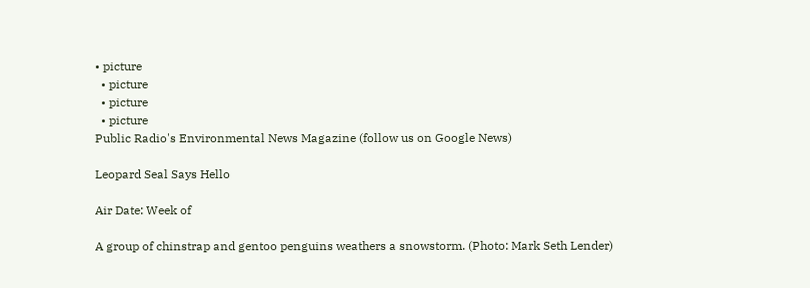• picture
  • picture
  • picture
  • picture
Public Radio's Environmental News Magazine (follow us on Google News)

Leopard Seal Says Hello

Air Date: Week of

A group of chinstrap and gentoo penguins weathers a snowstorm. (Photo: Mark Seth Lender)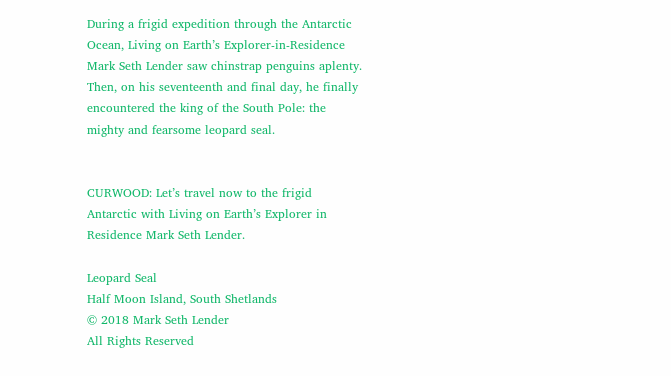During a frigid expedition through the Antarctic Ocean, Living on Earth’s Explorer-in-Residence Mark Seth Lender saw chinstrap penguins aplenty. Then, on his seventeenth and final day, he finally encountered the king of the South Pole: the mighty and fearsome leopard seal.


CURWOOD: Let’s travel now to the frigid Antarctic with Living on Earth’s Explorer in Residence Mark Seth Lender.

Leopard Seal
Half Moon Island, South Shetlands
© 2018 Mark Seth Lender
All Rights Reserved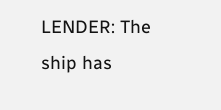LENDER: The ship has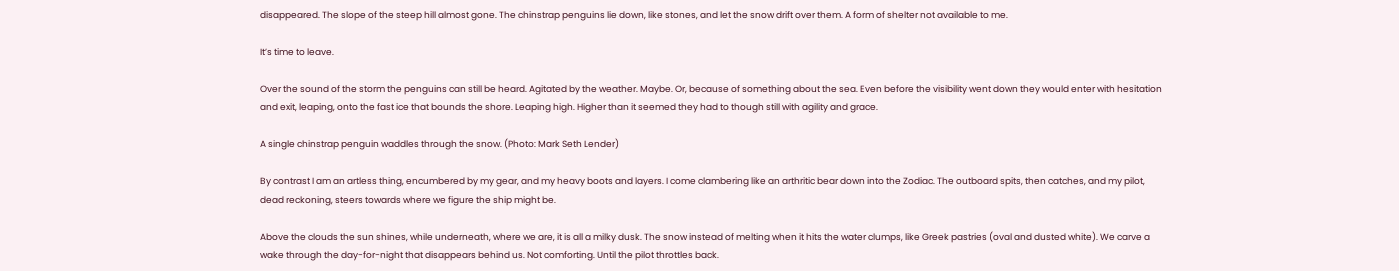disappeared. The slope of the steep hill almost gone. The chinstrap penguins lie down, like stones, and let the snow drift over them. A form of shelter not available to me.

It’s time to leave.

Over the sound of the storm the penguins can still be heard. Agitated by the weather. Maybe. Or, because of something about the sea. Even before the visibility went down they would enter with hesitation and exit, leaping, onto the fast ice that bounds the shore. Leaping high. Higher than it seemed they had to though still with agility and grace.

A single chinstrap penguin waddles through the snow. (Photo: Mark Seth Lender)

By contrast I am an artless thing, encumbered by my gear, and my heavy boots and layers. I come clambering like an arthritic bear down into the Zodiac. The outboard spits, then catches, and my pilot, dead reckoning, steers towards where we figure the ship might be.

Above the clouds the sun shines, while underneath, where we are, it is all a milky dusk. The snow instead of melting when it hits the water clumps, like Greek pastries (oval and dusted white). We carve a wake through the day-for-night that disappears behind us. Not comforting. Until the pilot throttles back.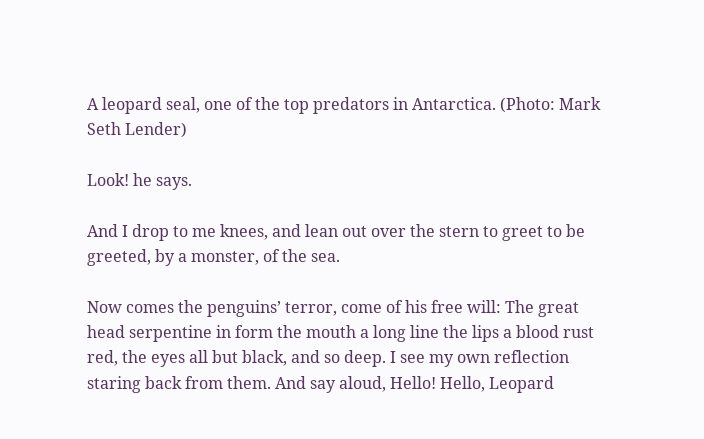A leopard seal, one of the top predators in Antarctica. (Photo: Mark Seth Lender)

Look! he says.

And I drop to me knees, and lean out over the stern to greet to be greeted, by a monster, of the sea.

Now comes the penguins’ terror, come of his free will: The great head serpentine in form the mouth a long line the lips a blood rust red, the eyes all but black, and so deep. I see my own reflection staring back from them. And say aloud, Hello! Hello, Leopard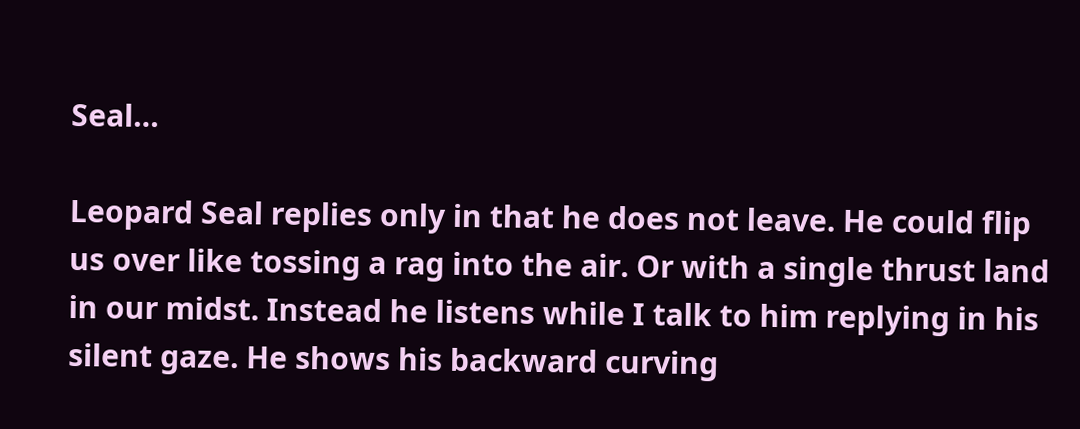Seal…

Leopard Seal replies only in that he does not leave. He could flip us over like tossing a rag into the air. Or with a single thrust land in our midst. Instead he listens while I talk to him replying in his silent gaze. He shows his backward curving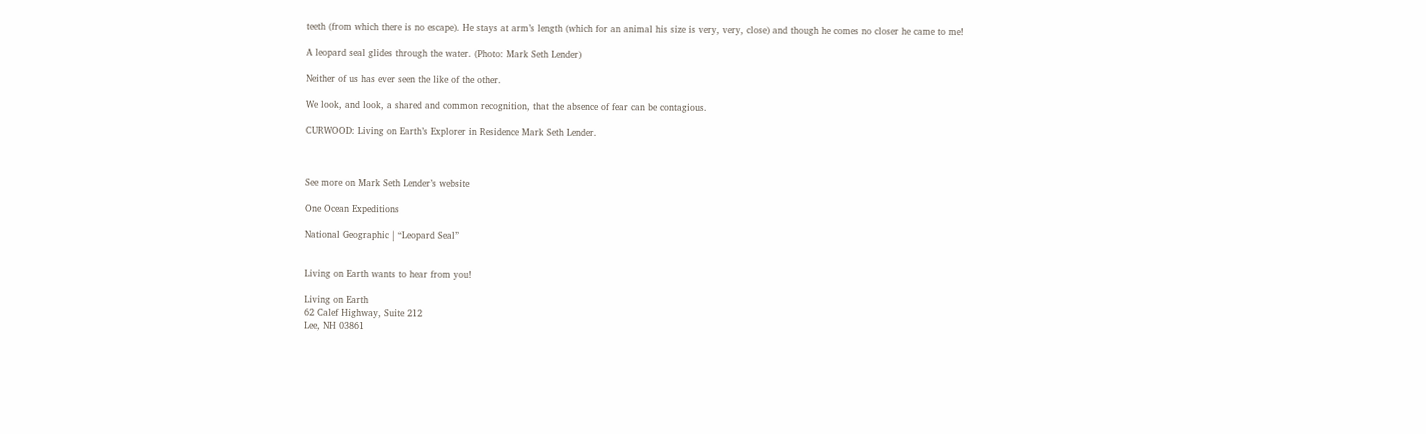teeth (from which there is no escape). He stays at arm’s length (which for an animal his size is very, very, close) and though he comes no closer he came to me!

A leopard seal glides through the water. (Photo: Mark Seth Lender)

Neither of us has ever seen the like of the other.

We look, and look, a shared and common recognition, that the absence of fear can be contagious.

CURWOOD: Living on Earth’s Explorer in Residence Mark Seth Lender.



See more on Mark Seth Lender’s website

One Ocean Expeditions

National Geographic | “Leopard Seal”


Living on Earth wants to hear from you!

Living on Earth
62 Calef Highway, Suite 212
Lee, NH 03861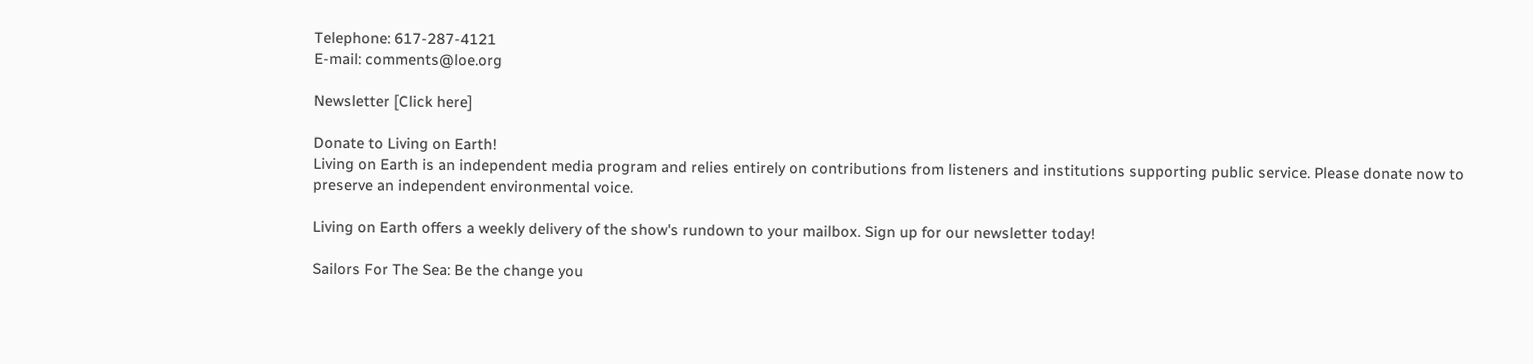Telephone: 617-287-4121
E-mail: comments@loe.org

Newsletter [Click here]

Donate to Living on Earth!
Living on Earth is an independent media program and relies entirely on contributions from listeners and institutions supporting public service. Please donate now to preserve an independent environmental voice.

Living on Earth offers a weekly delivery of the show's rundown to your mailbox. Sign up for our newsletter today!

Sailors For The Sea: Be the change you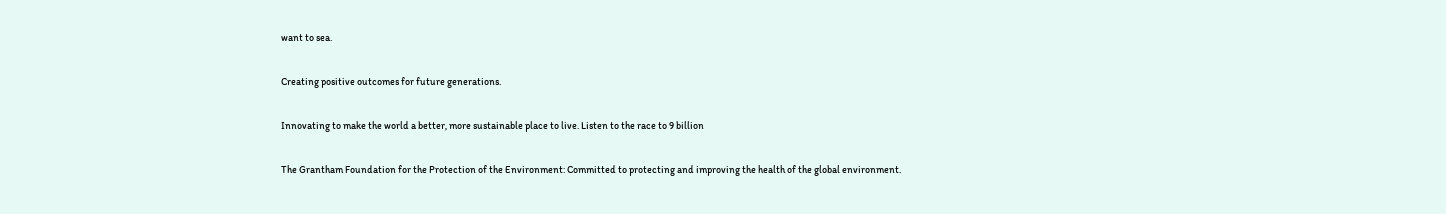want to sea.

Creating positive outcomes for future generations.

Innovating to make the world a better, more sustainable place to live. Listen to the race to 9 billion

The Grantham Foundation for the Protection of the Environment: Committed to protecting and improving the health of the global environment.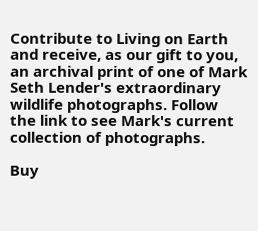Contribute to Living on Earth and receive, as our gift to you, an archival print of one of Mark Seth Lender's extraordinary wildlife photographs. Follow the link to see Mark's current collection of photographs.

Buy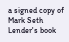a signed copy of Mark Seth Lender's book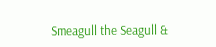Smeagull the Seagull &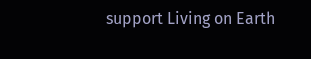support Living on Earth